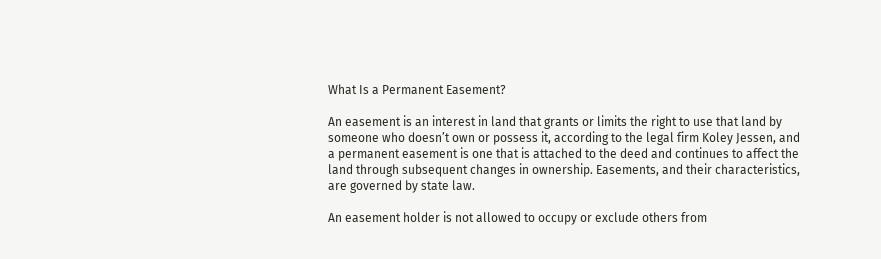What Is a Permanent Easement?

An easement is an interest in land that grants or limits the right to use that land by someone who doesn’t own or possess it, according to the legal firm Koley Jessen, and a permanent easement is one that is attached to the deed and continues to affect the land through subsequent changes in ownership. Easements, and their characteristics, are governed by state law.

An easement holder is not allowed to occupy or exclude others from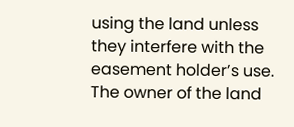using the land unless they interfere with the easement holder’s use. The owner of the land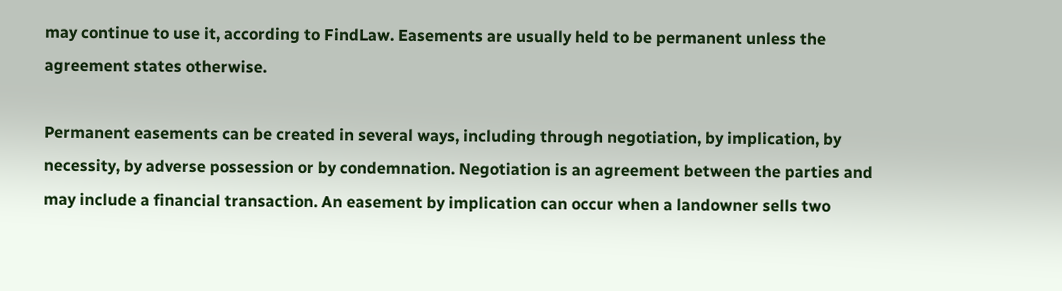may continue to use it, according to FindLaw. Easements are usually held to be permanent unless the agreement states otherwise.

Permanent easements can be created in several ways, including through negotiation, by implication, by necessity, by adverse possession or by condemnation. Negotiation is an agreement between the parties and may include a financial transaction. An easement by implication can occur when a landowner sells two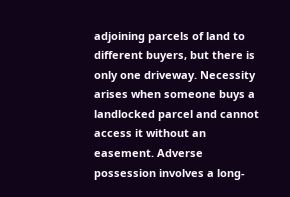adjoining parcels of land to different buyers, but there is only one driveway. Necessity arises when someone buys a landlocked parcel and cannot access it without an easement. Adverse possession involves a long-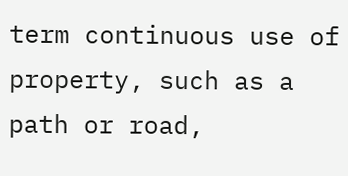term continuous use of property, such as a path or road,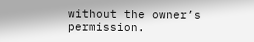without the owner’s permission.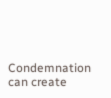Condemnation can create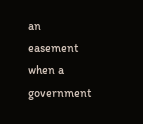an easement when a government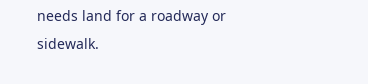needs land for a roadway or sidewalk.